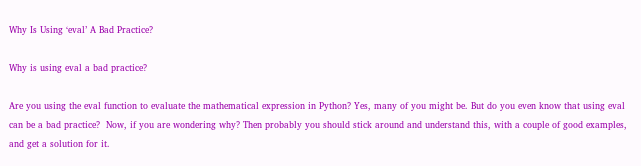Why Is Using ‘eval’ A Bad Practice?

Why is using eval a bad practice?

Are you using the eval function to evaluate the mathematical expression in Python? Yes, many of you might be. But do you even know that using eval can be a bad practice?  Now, if you are wondering why? Then probably you should stick around and understand this, with a couple of good examples, and get a solution for it.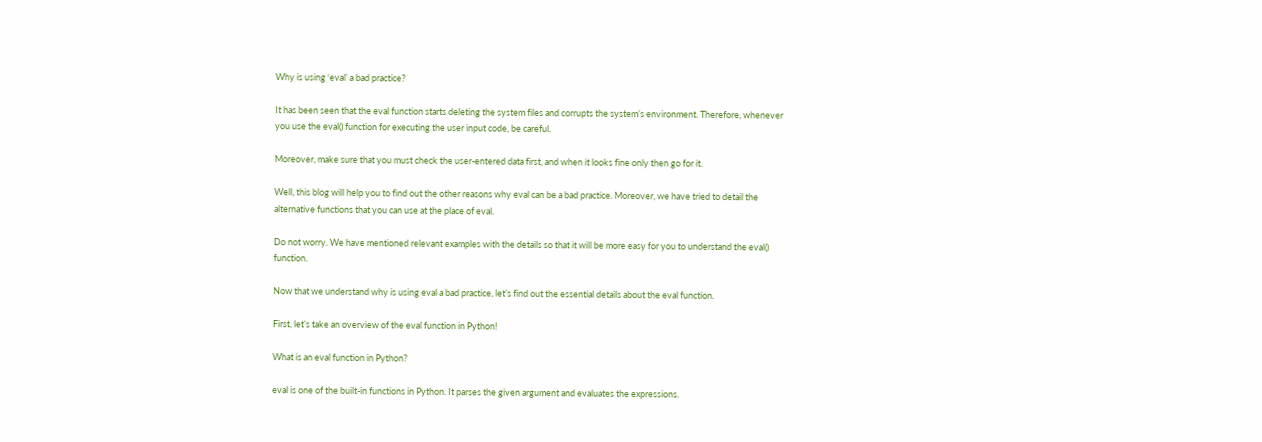Why is using ‘eval’ a bad practice?

It has been seen that the eval function starts deleting the system files and corrupts the system’s environment. Therefore, whenever you use the eval() function for executing the user input code, be careful.

Moreover, make sure that you must check the user-entered data first, and when it looks fine only then go for it.

Well, this blog will help you to find out the other reasons why eval can be a bad practice. Moreover, we have tried to detail the alternative functions that you can use at the place of eval.

Do not worry. We have mentioned relevant examples with the details so that it will be more easy for you to understand the eval() function.

Now that we understand why is using eval a bad practice, let’s find out the essential details about the eval function.

First, let’s take an overview of the eval function in Python!

What is an eval function in Python?

eval is one of the built-in functions in Python. It parses the given argument and evaluates the expressions.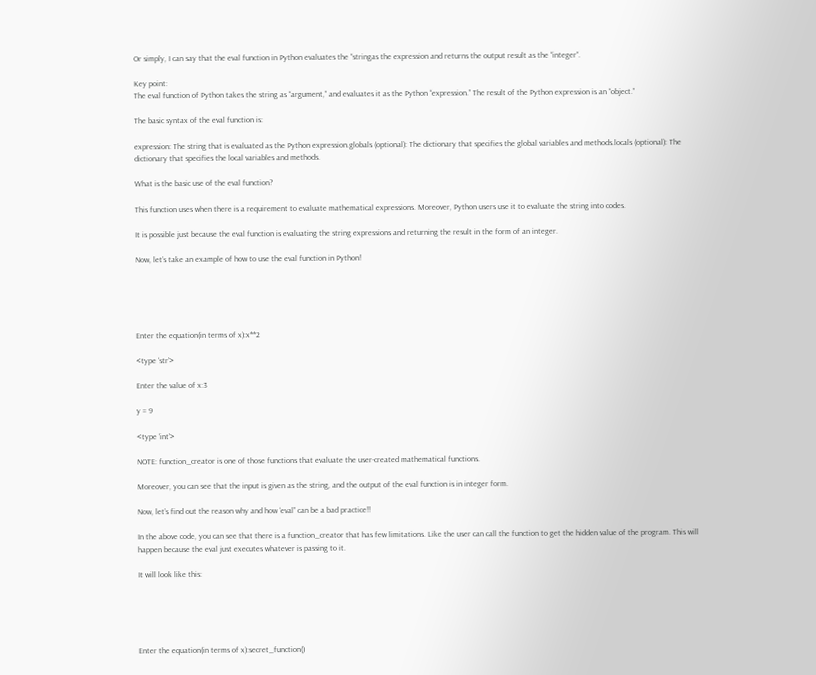Or simply, I can say that the eval function in Python evaluates the “stringas the expression and returns the output result as the “integer“.

Key point:
The eval function of Python takes the string as “argument,” and evaluates it as the Python “expression.” The result of the Python expression is an “object.”

The basic syntax of the eval function is:

expression: The string that is evaluated as the Python expression.globals (optional): The dictionary that specifies the global variables and methods.locals (optional): The dictionary that specifies the local variables and methods.

What is the basic use of the eval function?

This function uses when there is a requirement to evaluate mathematical expressions. Moreover, Python users use it to evaluate the string into codes.

It is possible just because the eval function is evaluating the string expressions and returning the result in the form of an integer.

Now, let’s take an example of how to use the eval function in Python!





Enter the equation(in terms of x):x**2

<type ‘str’>

Enter the value of x:3

y = 9

<type ‘int’>

NOTE: function_creator is one of those functions that evaluate the user-created mathematical functions.

Moreover, you can see that the input is given as the string, and the output of the eval function is in integer form.

Now, let’s find out the reason why and how ‘eval” can be a bad practice!!

In the above code, you can see that there is a function_creator that has few limitations. Like the user can call the function to get the hidden value of the program. This will happen because the eval just executes whatever is passing to it.

It will look like this:





Enter the equation(in terms of x):secret_function()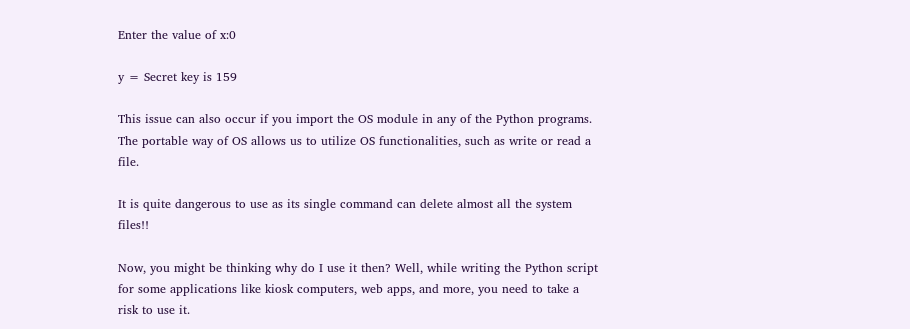Enter the value of x:0

y = Secret key is 159

This issue can also occur if you import the OS module in any of the Python programs. The portable way of OS allows us to utilize OS functionalities, such as write or read a file.

It is quite dangerous to use as its single command can delete almost all the system files!!

Now, you might be thinking why do I use it then? Well, while writing the Python script for some applications like kiosk computers, web apps, and more, you need to take a risk to use it.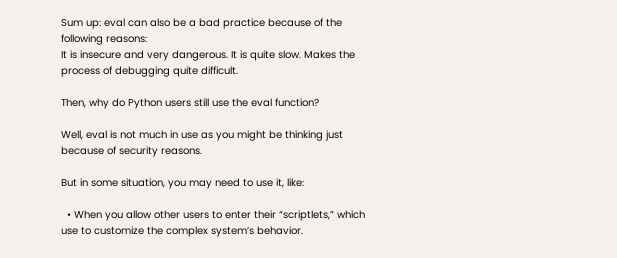Sum up: eval can also be a bad practice because of the following reasons:
It is insecure and very dangerous. It is quite slow. Makes the process of debugging quite difficult.

Then, why do Python users still use the eval function?

Well, eval is not much in use as you might be thinking just because of security reasons.

But in some situation, you may need to use it, like:

  • When you allow other users to enter their “scriptlets,” which use to customize the complex system’s behavior.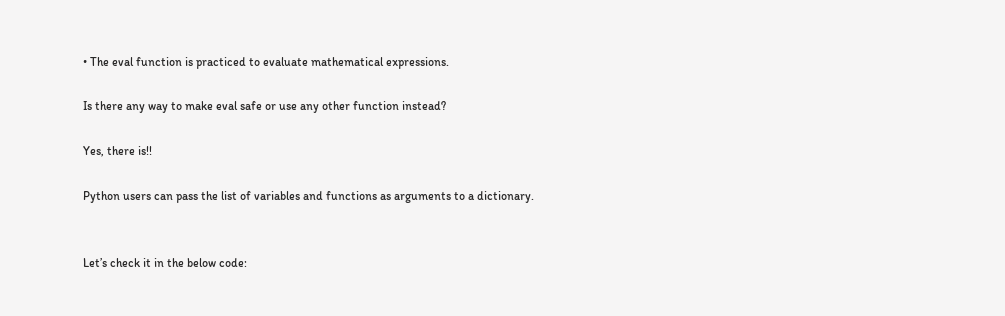• The eval function is practiced to evaluate mathematical expressions.

Is there any way to make eval safe or use any other function instead?

Yes, there is!!

Python users can pass the list of variables and functions as arguments to a dictionary.


Let’s check it in the below code: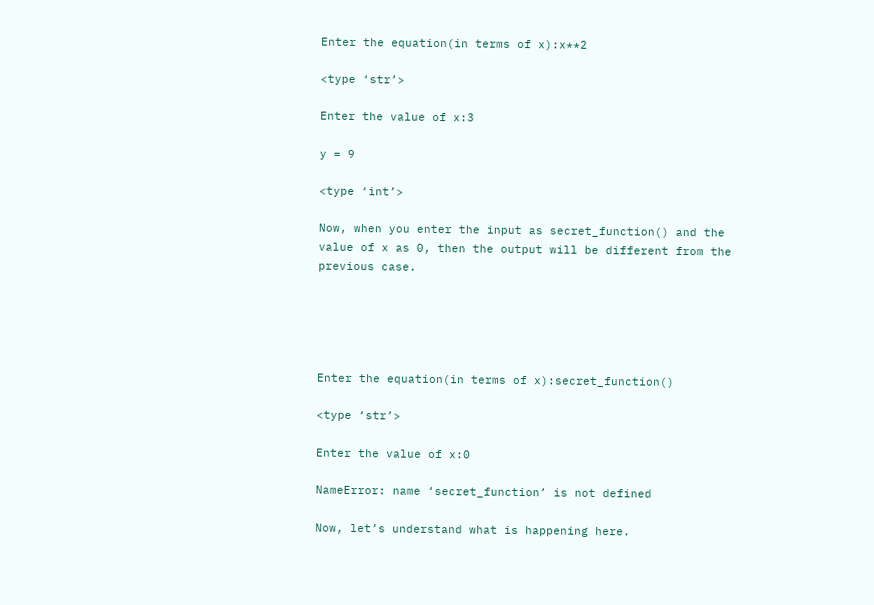Enter the equation(in terms of x):x**2

<type ‘str’>

Enter the value of x:3

y = 9

<type ‘int’>

Now, when you enter the input as secret_function() and the value of x as 0, then the output will be different from the previous case.





Enter the equation(in terms of x):secret_function()

<type ‘str’>

Enter the value of x:0

NameError: name ‘secret_function’ is not defined

Now, let’s understand what is happening here.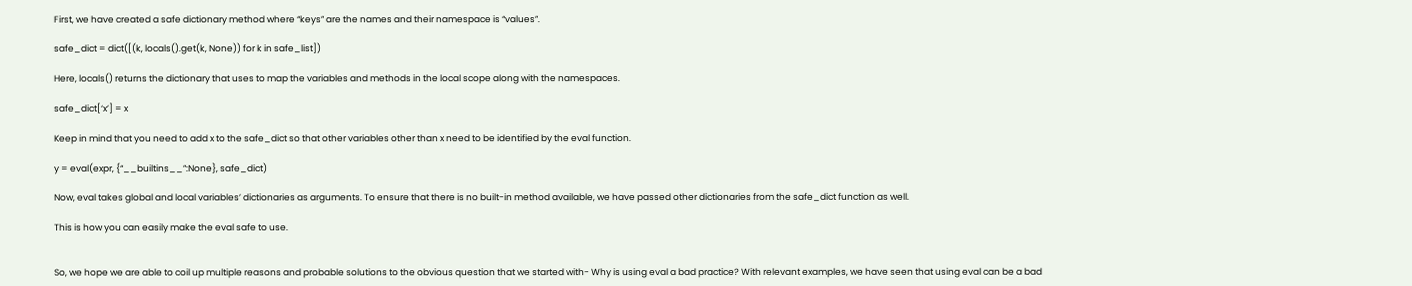First, we have created a safe dictionary method where “keys” are the names and their namespace is “values”.

safe_dict = dict([(k, locals().get(k, None)) for k in safe_list])

Here, locals() returns the dictionary that uses to map the variables and methods in the local scope along with the namespaces.

safe_dict[‘x’] = x

Keep in mind that you need to add x to the safe_dict so that other variables other than x need to be identified by the eval function.

y = eval(expr, {“__builtins__”:None}, safe_dict)

Now, eval takes global and local variables’ dictionaries as arguments. To ensure that there is no built-in method available, we have passed other dictionaries from the safe_dict function as well.

This is how you can easily make the eval safe to use.


So, we hope we are able to coil up multiple reasons and probable solutions to the obvious question that we started with- Why is using eval a bad practice? With relevant examples, we have seen that using eval can be a bad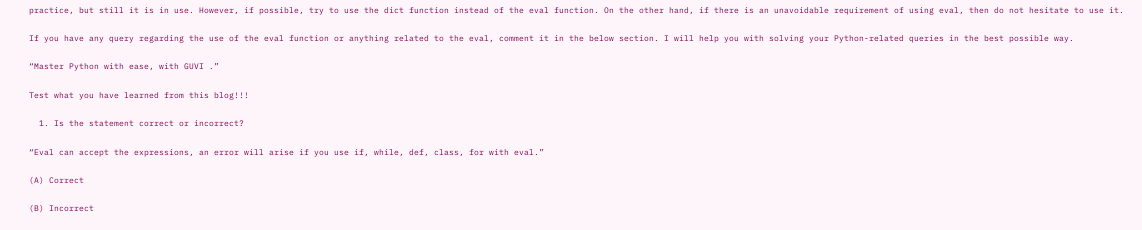practice, but still it is in use. However, if possible, try to use the dict function instead of the eval function. On the other hand, if there is an unavoidable requirement of using eval, then do not hesitate to use it.

If you have any query regarding the use of the eval function or anything related to the eval, comment it in the below section. I will help you with solving your Python-related queries in the best possible way.

“Master Python with ease, with GUVI .”

Test what you have learned from this blog!!!

  1. Is the statement correct or incorrect?

“Eval can accept the expressions, an error will arise if you use if, while, def, class, for with eval.”

(A) Correct

(B) Incorrect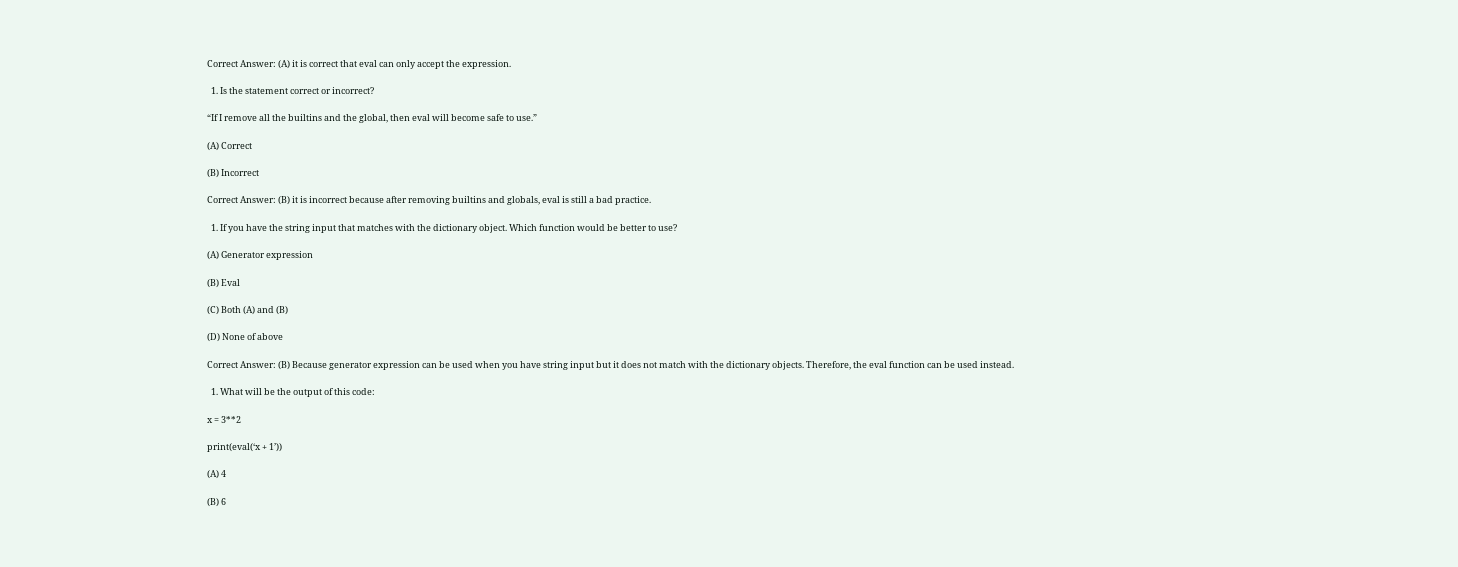Correct Answer: (A) it is correct that eval can only accept the expression.

  1. Is the statement correct or incorrect?

“If I remove all the builtins and the global, then eval will become safe to use.”

(A) Correct

(B) Incorrect

Correct Answer: (B) it is incorrect because after removing builtins and globals, eval is still a bad practice.

  1. If you have the string input that matches with the dictionary object. Which function would be better to use?

(A) Generator expression

(B) Eval

(C) Both (A) and (B)

(D) None of above

Correct Answer: (B) Because generator expression can be used when you have string input but it does not match with the dictionary objects. Therefore, the eval function can be used instead.

  1. What will be the output of this code:

x = 3**2

print(eval(‘x + 1’))

(A) 4

(B) 6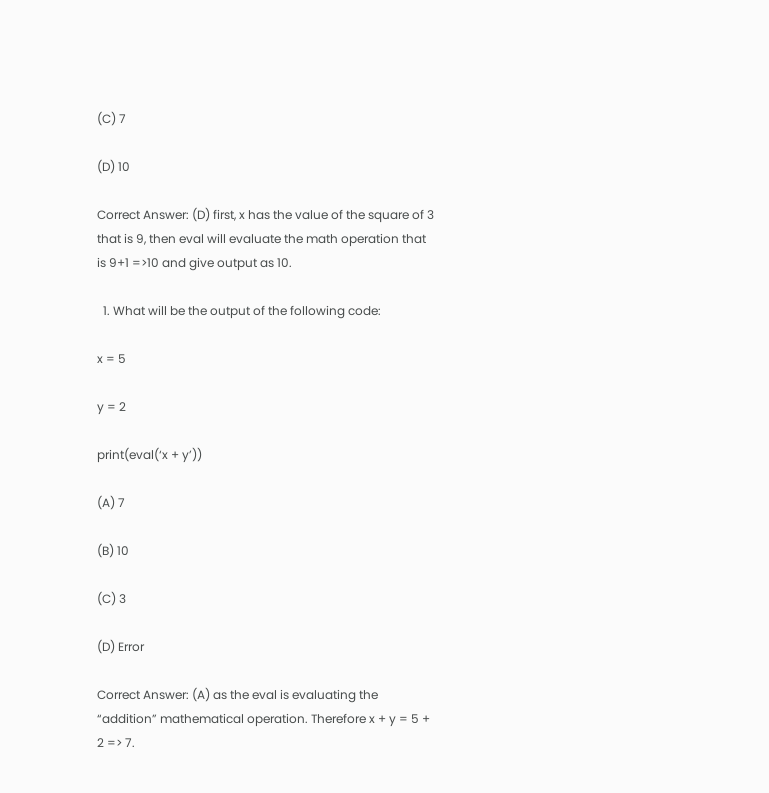(C) 7

(D) 10

Correct Answer: (D) first, x has the value of the square of 3 that is 9, then eval will evaluate the math operation that is 9+1 =>10 and give output as 10.

  1. What will be the output of the following code:

x = 5

y = 2

print(eval(‘x + y’))

(A) 7

(B) 10

(C) 3

(D) Error

Correct Answer: (A) as the eval is evaluating the “addition” mathematical operation. Therefore x + y = 5 + 2 => 7.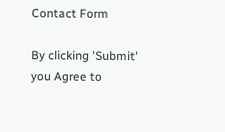Contact Form

By clicking 'Submit' you Agree to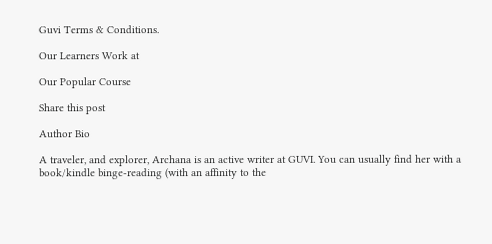Guvi Terms & Conditions.

Our Learners Work at

Our Popular Course

Share this post

Author Bio

A traveler, and explorer, Archana is an active writer at GUVI. You can usually find her with a book/kindle binge-reading (with an affinity to the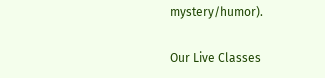mystery/humor).

Our Live Classes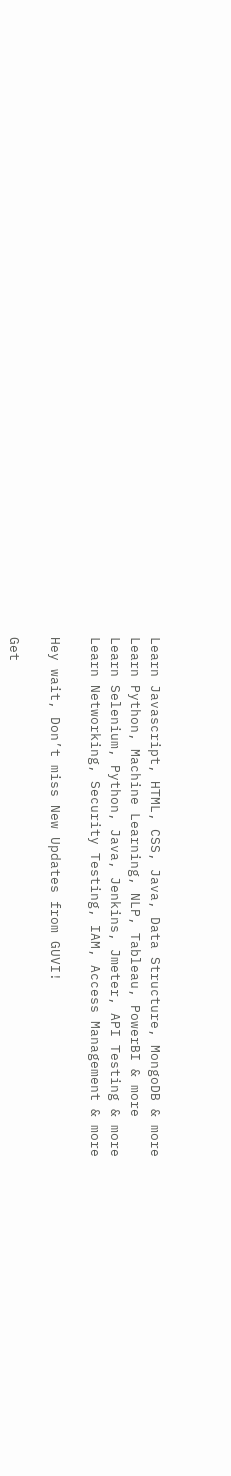Learn Javascript, HTML, CSS, Java, Data Structure, MongoDB & more
Learn Python, Machine Learning, NLP, Tableau, PowerBI & more
Learn Selenium, Python, Java, Jenkins, Jmeter, API Testing & more
Learn Networking, Security Testing, IAM, Access Management & more

Hey wait, Don’t miss New Updates from GUVI!

Get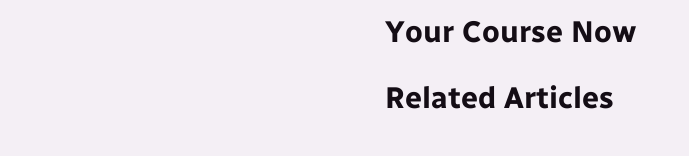Your Course Now

Related Articles